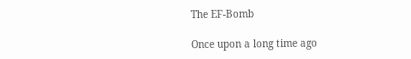The EF-Bomb

Once upon a long time ago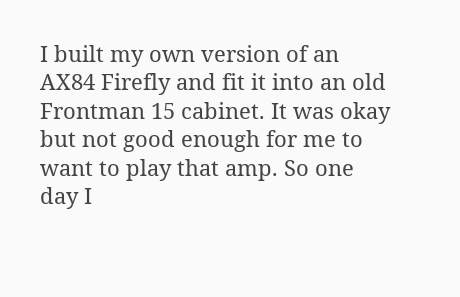I built my own version of an AX84 Firefly and fit it into an old Frontman 15 cabinet. It was okay but not good enough for me to want to play that amp. So one day I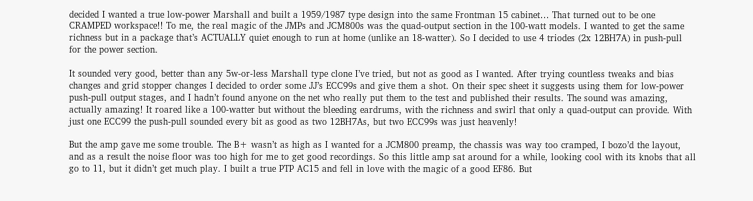decided I wanted a true low-power Marshall and built a 1959/1987 type design into the same Frontman 15 cabinet… That turned out to be one CRAMPED workspace!! To me, the real magic of the JMPs and JCM800s was the quad-output section in the 100-watt models. I wanted to get the same richness but in a package that’s ACTUALLY quiet enough to run at home (unlike an 18-watter). So I decided to use 4 triodes (2x 12BH7A) in push-pull for the power section.

It sounded very good, better than any 5w-or-less Marshall type clone I’ve tried, but not as good as I wanted. After trying countless tweaks and bias changes and grid stopper changes I decided to order some JJ’s ECC99s and give them a shot. On their spec sheet it suggests using them for low-power push-pull output stages, and I hadn’t found anyone on the net who really put them to the test and published their results. The sound was amazing, actually amazing! It roared like a 100-watter but without the bleeding eardrums, with the richness and swirl that only a quad-output can provide. With just one ECC99 the push-pull sounded every bit as good as two 12BH7As, but two ECC99s was just heavenly!

But the amp gave me some trouble. The B+ wasn’t as high as I wanted for a JCM800 preamp, the chassis was way too cramped, I bozo’d the layout, and as a result the noise floor was too high for me to get good recordings. So this little amp sat around for a while, looking cool with its knobs that all go to 11, but it didn’t get much play. I built a true PTP AC15 and fell in love with the magic of a good EF86. But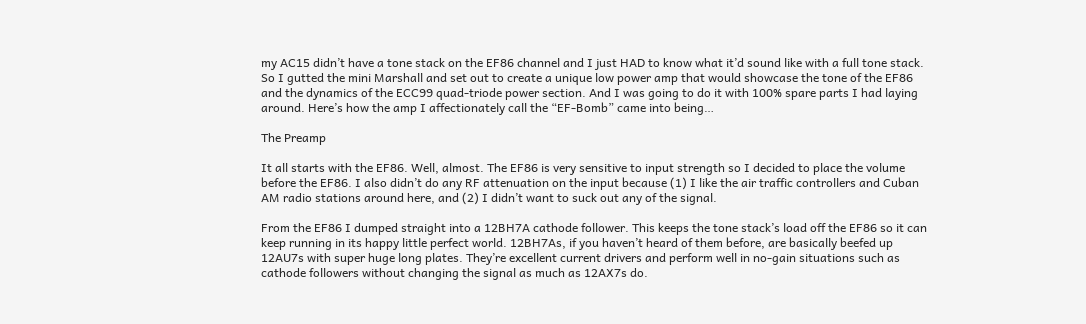my AC15 didn’t have a tone stack on the EF86 channel and I just HAD to know what it’d sound like with a full tone stack. So I gutted the mini Marshall and set out to create a unique low power amp that would showcase the tone of the EF86 and the dynamics of the ECC99 quad-triode power section. And I was going to do it with 100% spare parts I had laying around. Here’s how the amp I affectionately call the “EF-Bomb” came into being…

The Preamp

It all starts with the EF86. Well, almost. The EF86 is very sensitive to input strength so I decided to place the volume before the EF86. I also didn’t do any RF attenuation on the input because (1) I like the air traffic controllers and Cuban AM radio stations around here, and (2) I didn’t want to suck out any of the signal.

From the EF86 I dumped straight into a 12BH7A cathode follower. This keeps the tone stack’s load off the EF86 so it can keep running in its happy little perfect world. 12BH7As, if you haven’t heard of them before, are basically beefed up 12AU7s with super huge long plates. They’re excellent current drivers and perform well in no-gain situations such as cathode followers without changing the signal as much as 12AX7s do.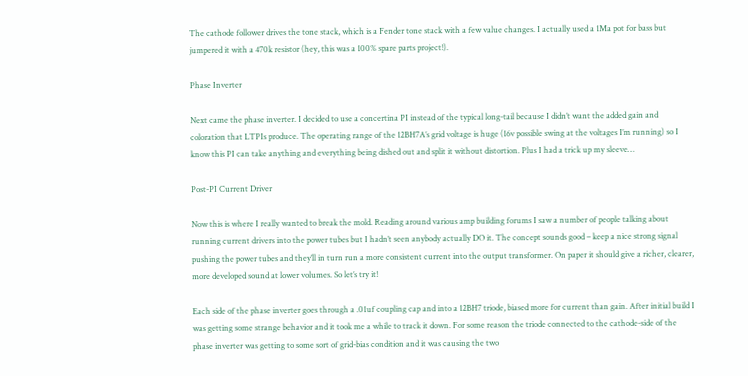The cathode follower drives the tone stack, which is a Fender tone stack with a few value changes. I actually used a 1Ma pot for bass but jumpered it with a 470k resistor (hey, this was a 100% spare parts project!).

Phase Inverter

Next came the phase inverter. I decided to use a concertina PI instead of the typical long-tail because I didn’t want the added gain and coloration that LTPIs produce. The operating range of the 12BH7A’s grid voltage is huge (16v possible swing at the voltages I’m running) so I know this PI can take anything and everything being dished out and split it without distortion. Plus I had a trick up my sleeve…

Post-PI Current Driver

Now this is where I really wanted to break the mold. Reading around various amp building forums I saw a number of people talking about running current drivers into the power tubes but I hadn’t seen anybody actually DO it. The concept sounds good – keep a nice strong signal pushing the power tubes and they’ll in turn run a more consistent current into the output transformer. On paper it should give a richer, clearer, more developed sound at lower volumes. So let’s try it!

Each side of the phase inverter goes through a .01uf coupling cap and into a 12BH7 triode, biased more for current than gain. After initial build I was getting some strange behavior and it took me a while to track it down. For some reason the triode connected to the cathode-side of the phase inverter was getting to some sort of grid-bias condition and it was causing the two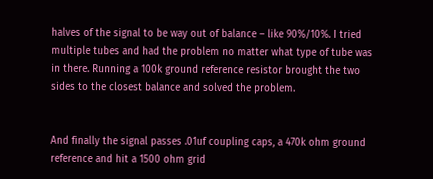halves of the signal to be way out of balance – like 90%/10%. I tried multiple tubes and had the problem no matter what type of tube was in there. Running a 100k ground reference resistor brought the two sides to the closest balance and solved the problem.


And finally the signal passes .01uf coupling caps, a 470k ohm ground reference and hit a 1500 ohm grid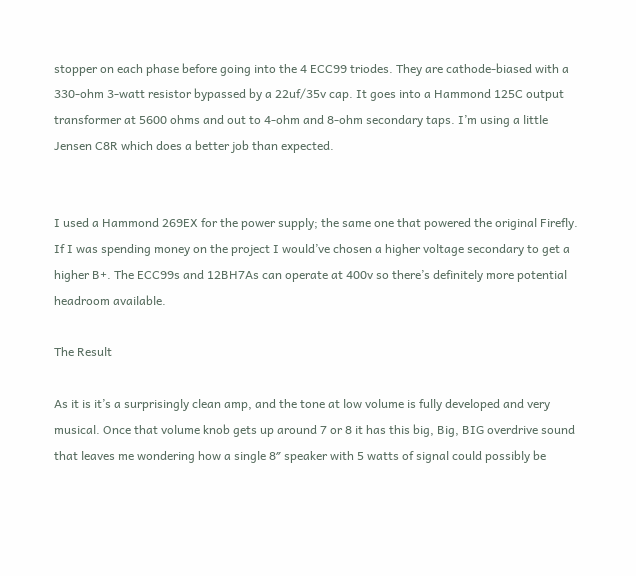stopper on each phase before going into the 4 ECC99 triodes. They are cathode-biased with a 330-ohm 3-watt resistor bypassed by a 22uf/35v cap. It goes into a Hammond 125C output transformer at 5600 ohms and out to 4-ohm and 8-ohm secondary taps. I’m using a little Jensen C8R which does a better job than expected.


I used a Hammond 269EX for the power supply; the same one that powered the original Firefly. If I was spending money on the project I would’ve chosen a higher voltage secondary to get a higher B+. The ECC99s and 12BH7As can operate at 400v so there’s definitely more potential headroom available.

The Result

As it is it’s a surprisingly clean amp, and the tone at low volume is fully developed and very musical. Once that volume knob gets up around 7 or 8 it has this big, Big, BIG overdrive sound that leaves me wondering how a single 8″ speaker with 5 watts of signal could possibly be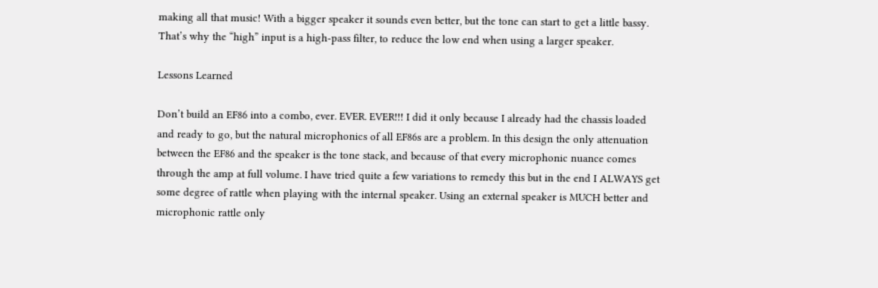making all that music! With a bigger speaker it sounds even better, but the tone can start to get a little bassy. That’s why the “high” input is a high-pass filter, to reduce the low end when using a larger speaker.

Lessons Learned

Don’t build an EF86 into a combo, ever. EVER. EVER!!! I did it only because I already had the chassis loaded and ready to go, but the natural microphonics of all EF86s are a problem. In this design the only attenuation between the EF86 and the speaker is the tone stack, and because of that every microphonic nuance comes through the amp at full volume. I have tried quite a few variations to remedy this but in the end I ALWAYS get some degree of rattle when playing with the internal speaker. Using an external speaker is MUCH better and microphonic rattle only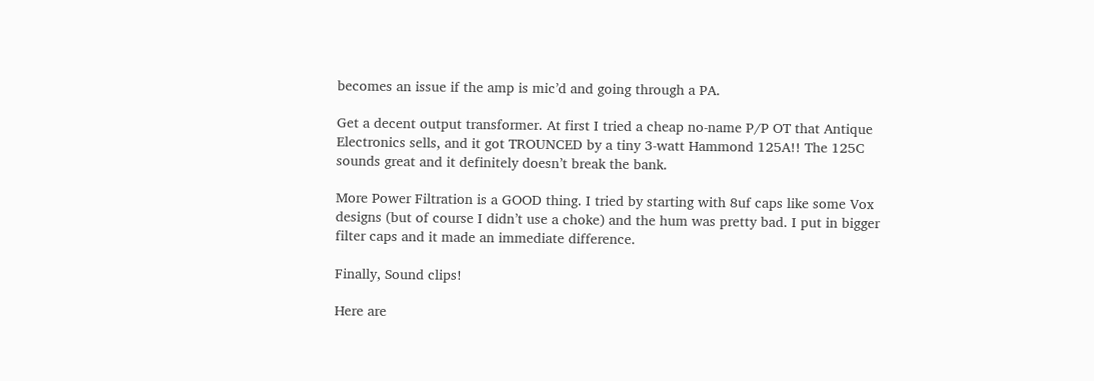becomes an issue if the amp is mic’d and going through a PA.

Get a decent output transformer. At first I tried a cheap no-name P/P OT that Antique Electronics sells, and it got TROUNCED by a tiny 3-watt Hammond 125A!! The 125C sounds great and it definitely doesn’t break the bank.

More Power Filtration is a GOOD thing. I tried by starting with 8uf caps like some Vox designs (but of course I didn’t use a choke) and the hum was pretty bad. I put in bigger filter caps and it made an immediate difference.

Finally, Sound clips!

Here are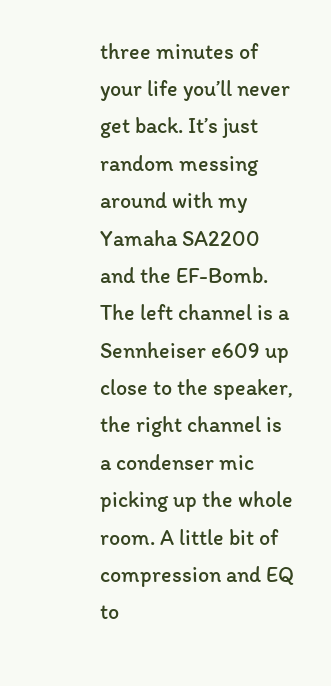three minutes of your life you’ll never get back. It’s just random messing around with my Yamaha SA2200 and the EF-Bomb. The left channel is a Sennheiser e609 up close to the speaker, the right channel is a condenser mic picking up the whole room. A little bit of compression and EQ to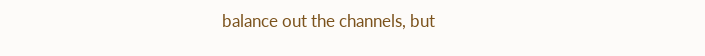balance out the channels, but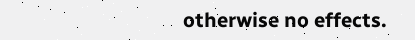otherwise no effects.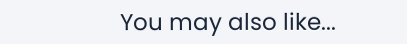You may also like...